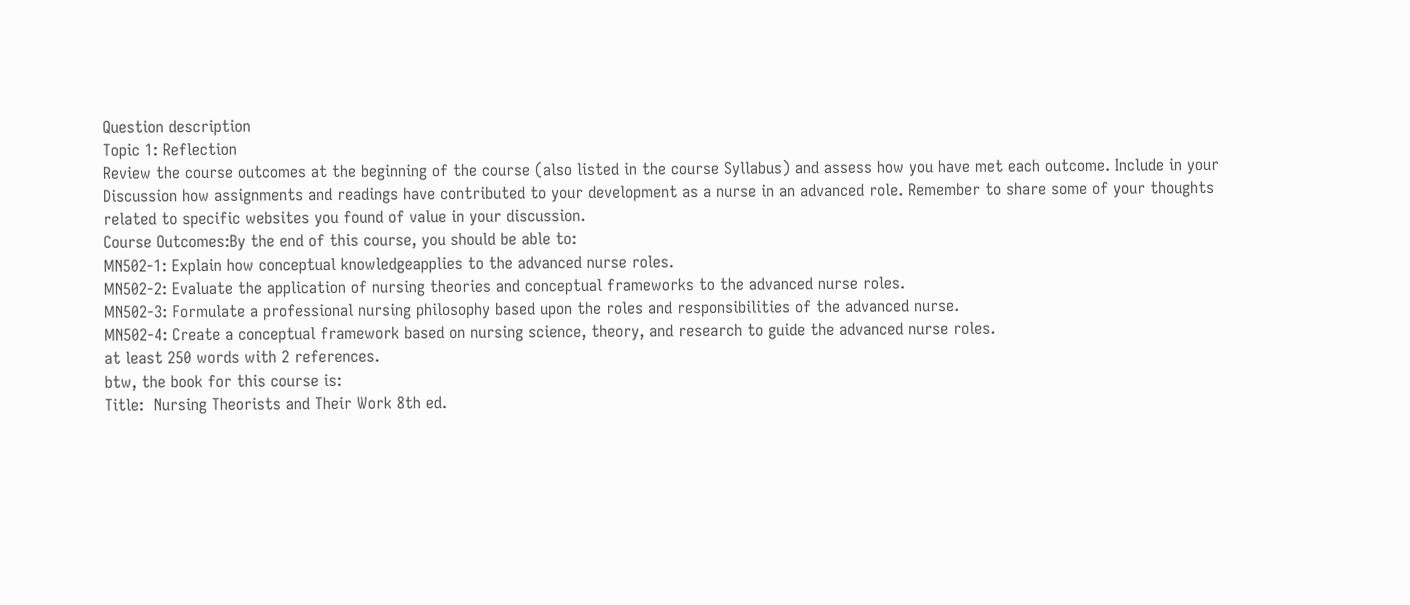Question description
Topic 1: Reflection
Review the course outcomes at the beginning of the course (also listed in the course Syllabus) and assess how you have met each outcome. Include in your Discussion how assignments and readings have contributed to your development as a nurse in an advanced role. Remember to share some of your thoughts related to specific websites you found of value in your discussion.
Course Outcomes:By the end of this course, you should be able to:
MN502-1: Explain how conceptual knowledgeapplies to the advanced nurse roles.
MN502-2: Evaluate the application of nursing theories and conceptual frameworks to the advanced nurse roles.
MN502-3: Formulate a professional nursing philosophy based upon the roles and responsibilities of the advanced nurse.
MN502-4: Create a conceptual framework based on nursing science, theory, and research to guide the advanced nurse roles.
at least 250 words with 2 references.
btw, the book for this course is:
Title:  Nursing Theorists and Their Work 8th ed.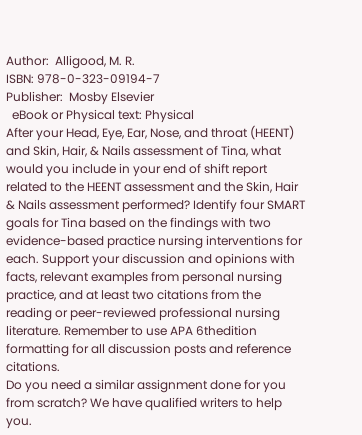Author:  Alligood, M. R.
ISBN: 978-0-323-09194-7
Publisher:  Mosby Elsevier
  eBook or Physical text: Physical
After your Head, Eye, Ear, Nose, and throat (HEENT) and Skin, Hair, & Nails assessment of Tina, what would you include in your end of shift report related to the HEENT assessment and the Skin, Hair & Nails assessment performed? Identify four SMART goals for Tina based on the findings with two evidence-based practice nursing interventions for each. Support your discussion and opinions with facts, relevant examples from personal nursing practice, and at least two citations from the reading or peer-reviewed professional nursing literature. Remember to use APA 6thedition formatting for all discussion posts and reference citations.
Do you need a similar assignment done for you from scratch? We have qualified writers to help you.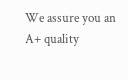We assure you an A+ quality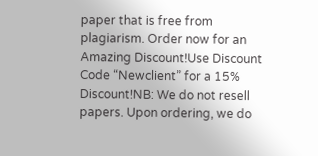paper that is free from plagiarism. Order now for an Amazing Discount!Use Discount Code “Newclient” for a 15% Discount!NB: We do not resell papers. Upon ordering, we do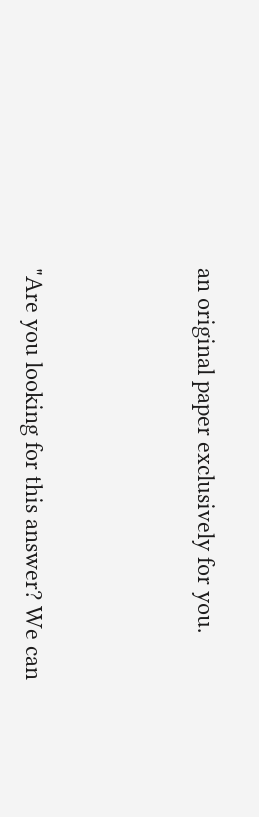an original paper exclusively for you.



"Are you looking for this answer? We can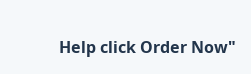Help click Order Now"